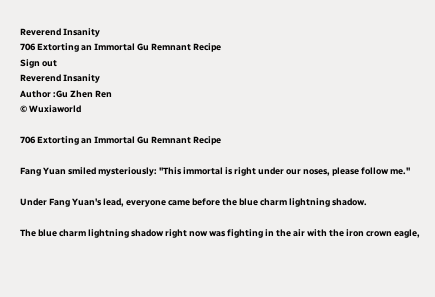Reverend Insanity
706 Extorting an Immortal Gu Remnant Recipe
Sign out
Reverend Insanity
Author :Gu Zhen Ren
© Wuxiaworld

706 Extorting an Immortal Gu Remnant Recipe

Fang Yuan smiled mysteriously: "This immortal is right under our noses, please follow me."

Under Fang Yuan's lead, everyone came before the blue charm lightning shadow.

The blue charm lightning shadow right now was fighting in the air with the iron crown eagle,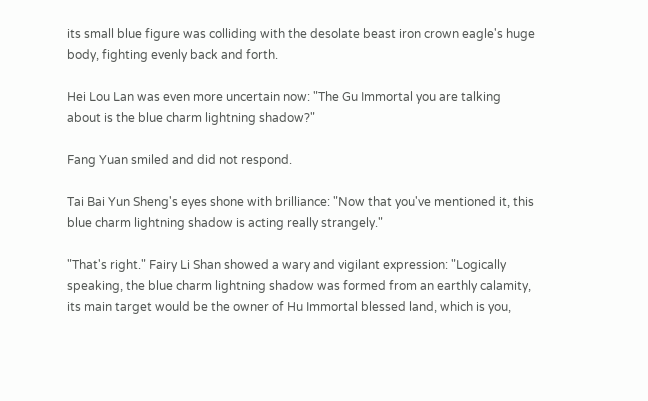its small blue figure was colliding with the desolate beast iron crown eagle's huge body, fighting evenly back and forth.

Hei Lou Lan was even more uncertain now: "The Gu Immortal you are talking about is the blue charm lightning shadow?"

Fang Yuan smiled and did not respond.

Tai Bai Yun Sheng's eyes shone with brilliance: "Now that you've mentioned it, this blue charm lightning shadow is acting really strangely."

"That's right." Fairy Li Shan showed a wary and vigilant expression: "Logically speaking, the blue charm lightning shadow was formed from an earthly calamity, its main target would be the owner of Hu Immortal blessed land, which is you,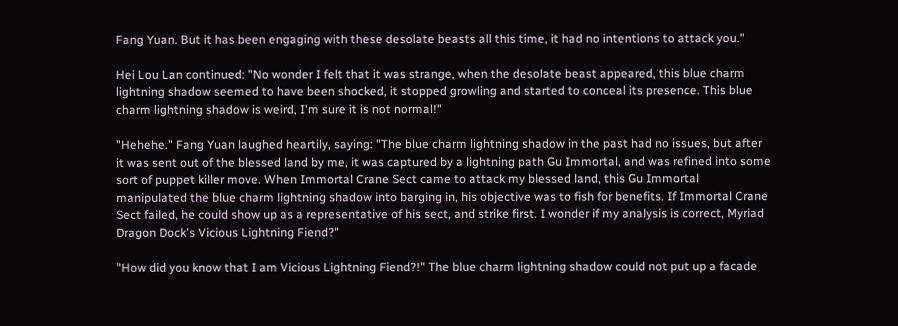Fang Yuan. But it has been engaging with these desolate beasts all this time, it had no intentions to attack you."

Hei Lou Lan continued: "No wonder I felt that it was strange, when the desolate beast appeared, this blue charm lightning shadow seemed to have been shocked, it stopped growling and started to conceal its presence. This blue charm lightning shadow is weird, I'm sure it is not normal!"

"Hehehe." Fang Yuan laughed heartily, saying: "The blue charm lightning shadow in the past had no issues, but after it was sent out of the blessed land by me, it was captured by a lightning path Gu Immortal, and was refined into some sort of puppet killer move. When Immortal Crane Sect came to attack my blessed land, this Gu Immortal manipulated the blue charm lightning shadow into barging in, his objective was to fish for benefits. If Immortal Crane Sect failed, he could show up as a representative of his sect, and strike first. I wonder if my analysis is correct, Myriad Dragon Dock's Vicious Lightning Fiend?"

"How did you know that I am Vicious Lightning Fiend?!" The blue charm lightning shadow could not put up a facade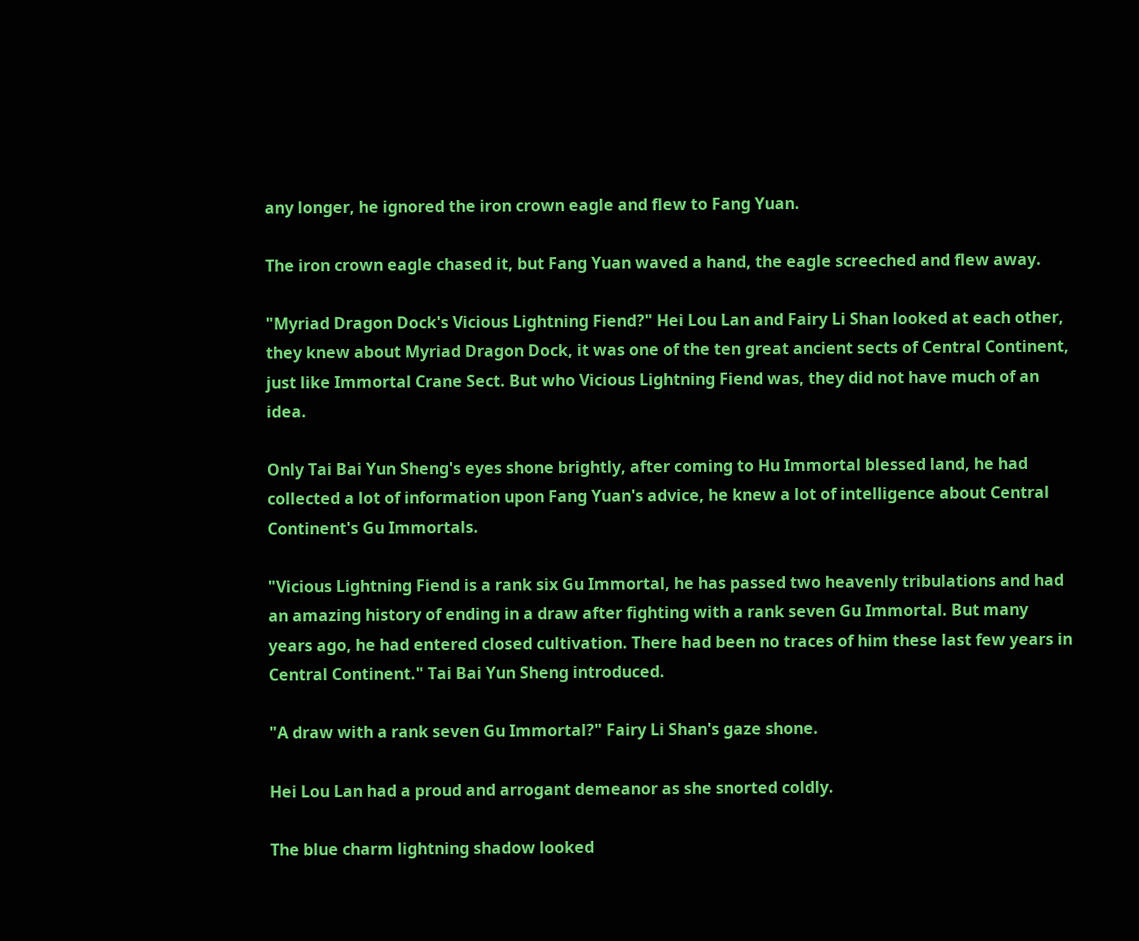any longer, he ignored the iron crown eagle and flew to Fang Yuan.

The iron crown eagle chased it, but Fang Yuan waved a hand, the eagle screeched and flew away.

"Myriad Dragon Dock's Vicious Lightning Fiend?" Hei Lou Lan and Fairy Li Shan looked at each other, they knew about Myriad Dragon Dock, it was one of the ten great ancient sects of Central Continent, just like Immortal Crane Sect. But who Vicious Lightning Fiend was, they did not have much of an idea.

Only Tai Bai Yun Sheng's eyes shone brightly, after coming to Hu Immortal blessed land, he had collected a lot of information upon Fang Yuan's advice, he knew a lot of intelligence about Central Continent's Gu Immortals.

"Vicious Lightning Fiend is a rank six Gu Immortal, he has passed two heavenly tribulations and had an amazing history of ending in a draw after fighting with a rank seven Gu Immortal. But many years ago, he had entered closed cultivation. There had been no traces of him these last few years in Central Continent." Tai Bai Yun Sheng introduced.

"A draw with a rank seven Gu Immortal?" Fairy Li Shan's gaze shone.

Hei Lou Lan had a proud and arrogant demeanor as she snorted coldly.

The blue charm lightning shadow looked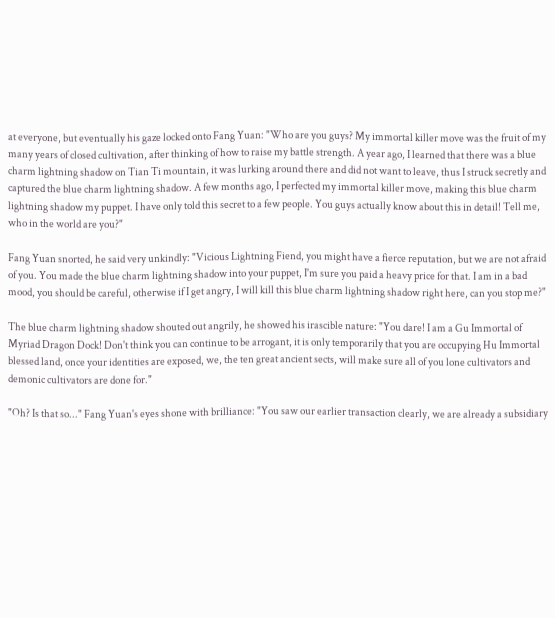at everyone, but eventually his gaze locked onto Fang Yuan: "Who are you guys? My immortal killer move was the fruit of my many years of closed cultivation, after thinking of how to raise my battle strength. A year ago, I learned that there was a blue charm lightning shadow on Tian Ti mountain, it was lurking around there and did not want to leave, thus I struck secretly and captured the blue charm lightning shadow. A few months ago, I perfected my immortal killer move, making this blue charm lightning shadow my puppet. I have only told this secret to a few people. You guys actually know about this in detail! Tell me, who in the world are you?"

Fang Yuan snorted, he said very unkindly: "Vicious Lightning Fiend, you might have a fierce reputation, but we are not afraid of you. You made the blue charm lightning shadow into your puppet, I'm sure you paid a heavy price for that. I am in a bad mood, you should be careful, otherwise if I get angry, I will kill this blue charm lightning shadow right here, can you stop me?"

The blue charm lightning shadow shouted out angrily, he showed his irascible nature: "You dare! I am a Gu Immortal of Myriad Dragon Dock! Don't think you can continue to be arrogant, it is only temporarily that you are occupying Hu Immortal blessed land, once your identities are exposed, we, the ten great ancient sects, will make sure all of you lone cultivators and demonic cultivators are done for."

"Oh? Is that so..." Fang Yuan's eyes shone with brilliance: "You saw our earlier transaction clearly, we are already a subsidiary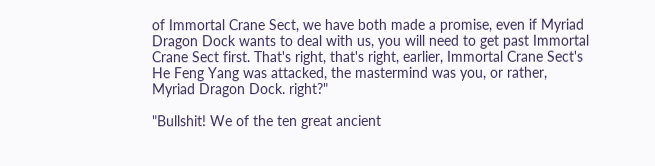of Immortal Crane Sect, we have both made a promise, even if Myriad Dragon Dock wants to deal with us, you will need to get past Immortal Crane Sect first. That's right, that's right, earlier, Immortal Crane Sect's He Feng Yang was attacked, the mastermind was you, or rather, Myriad Dragon Dock. right?"

"Bullshit! We of the ten great ancient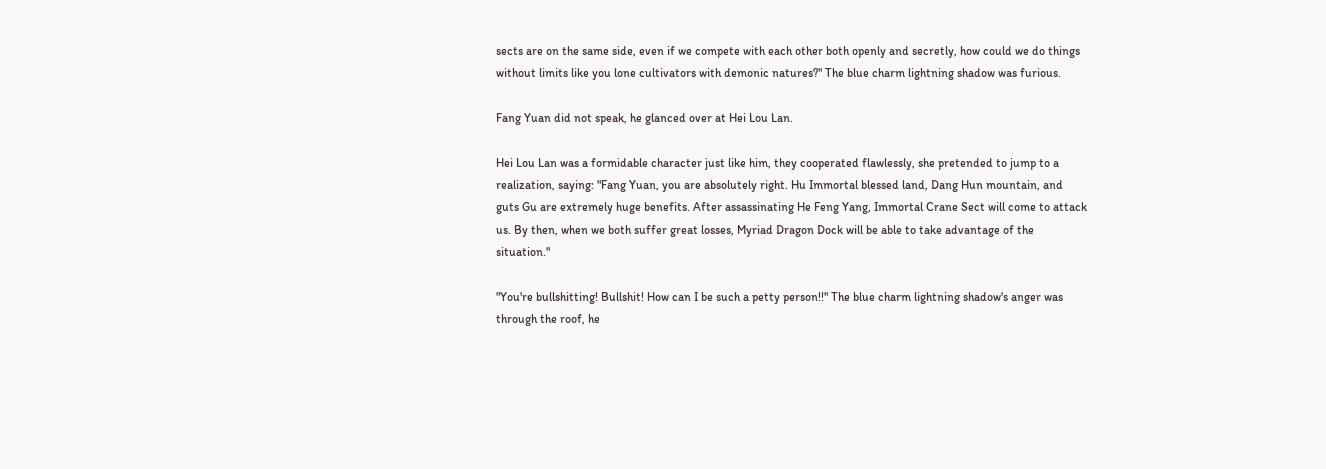sects are on the same side, even if we compete with each other both openly and secretly, how could we do things without limits like you lone cultivators with demonic natures?" The blue charm lightning shadow was furious.

Fang Yuan did not speak, he glanced over at Hei Lou Lan.

Hei Lou Lan was a formidable character just like him, they cooperated flawlessly, she pretended to jump to a realization, saying: "Fang Yuan, you are absolutely right. Hu Immortal blessed land, Dang Hun mountain, and guts Gu are extremely huge benefits. After assassinating He Feng Yang, Immortal Crane Sect will come to attack us. By then, when we both suffer great losses, Myriad Dragon Dock will be able to take advantage of the situation."

"You're bullshitting! Bullshit! How can I be such a petty person!!" The blue charm lightning shadow's anger was through the roof, he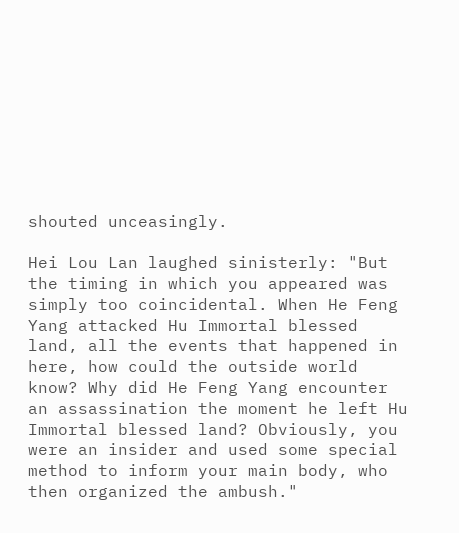shouted unceasingly.

Hei Lou Lan laughed sinisterly: "But the timing in which you appeared was simply too coincidental. When He Feng Yang attacked Hu Immortal blessed land, all the events that happened in here, how could the outside world know? Why did He Feng Yang encounter an assassination the moment he left Hu Immortal blessed land? Obviously, you were an insider and used some special method to inform your main body, who then organized the ambush."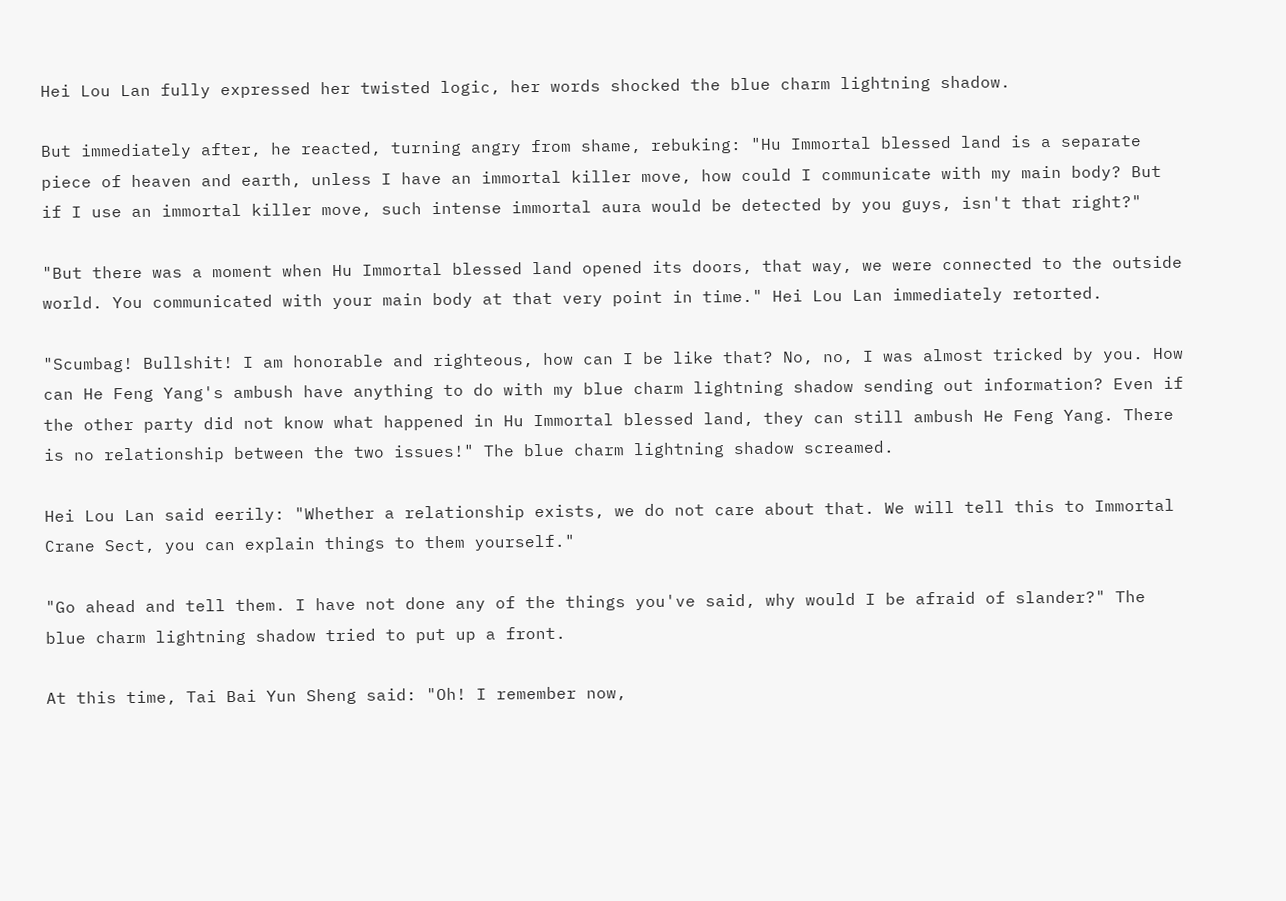Hei Lou Lan fully expressed her twisted logic, her words shocked the blue charm lightning shadow.

But immediately after, he reacted, turning angry from shame, rebuking: "Hu Immortal blessed land is a separate piece of heaven and earth, unless I have an immortal killer move, how could I communicate with my main body? But if I use an immortal killer move, such intense immortal aura would be detected by you guys, isn't that right?"

"But there was a moment when Hu Immortal blessed land opened its doors, that way, we were connected to the outside world. You communicated with your main body at that very point in time." Hei Lou Lan immediately retorted.

"Scumbag! Bullshit! I am honorable and righteous, how can I be like that? No, no, I was almost tricked by you. How can He Feng Yang's ambush have anything to do with my blue charm lightning shadow sending out information? Even if the other party did not know what happened in Hu Immortal blessed land, they can still ambush He Feng Yang. There is no relationship between the two issues!" The blue charm lightning shadow screamed.

Hei Lou Lan said eerily: "Whether a relationship exists, we do not care about that. We will tell this to Immortal Crane Sect, you can explain things to them yourself."

"Go ahead and tell them. I have not done any of the things you've said, why would I be afraid of slander?" The blue charm lightning shadow tried to put up a front.

At this time, Tai Bai Yun Sheng said: "Oh! I remember now,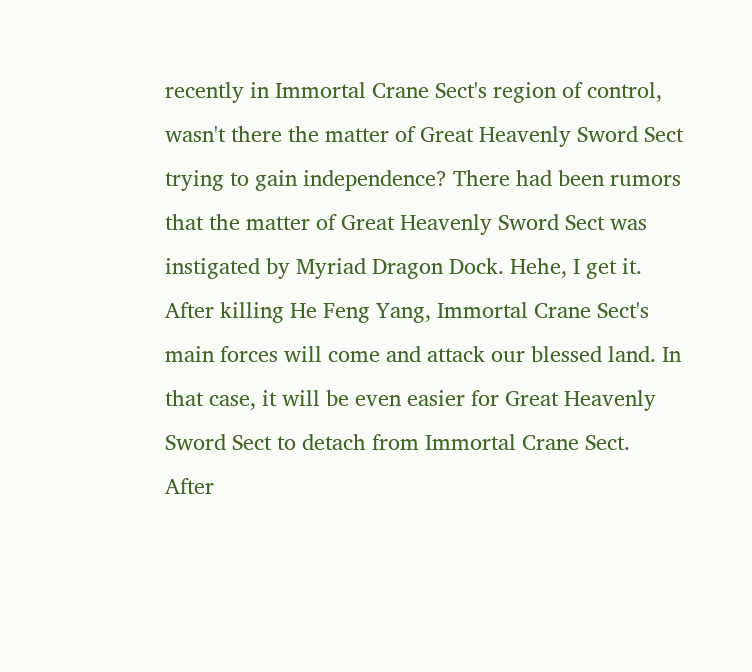recently in Immortal Crane Sect's region of control, wasn't there the matter of Great Heavenly Sword Sect trying to gain independence? There had been rumors that the matter of Great Heavenly Sword Sect was instigated by Myriad Dragon Dock. Hehe, I get it. After killing He Feng Yang, Immortal Crane Sect's main forces will come and attack our blessed land. In that case, it will be even easier for Great Heavenly Sword Sect to detach from Immortal Crane Sect. After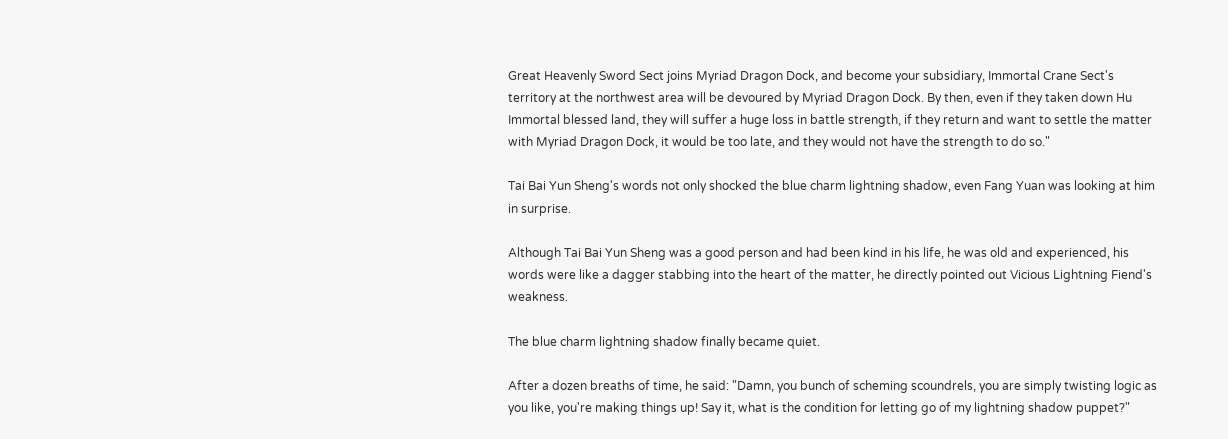Great Heavenly Sword Sect joins Myriad Dragon Dock, and become your subsidiary, Immortal Crane Sect's territory at the northwest area will be devoured by Myriad Dragon Dock. By then, even if they taken down Hu Immortal blessed land, they will suffer a huge loss in battle strength, if they return and want to settle the matter with Myriad Dragon Dock, it would be too late, and they would not have the strength to do so."

Tai Bai Yun Sheng's words not only shocked the blue charm lightning shadow, even Fang Yuan was looking at him in surprise.

Although Tai Bai Yun Sheng was a good person and had been kind in his life, he was old and experienced, his words were like a dagger stabbing into the heart of the matter, he directly pointed out Vicious Lightning Fiend's weakness.

The blue charm lightning shadow finally became quiet.

After a dozen breaths of time, he said: "Damn, you bunch of scheming scoundrels, you are simply twisting logic as you like, you're making things up! Say it, what is the condition for letting go of my lightning shadow puppet?"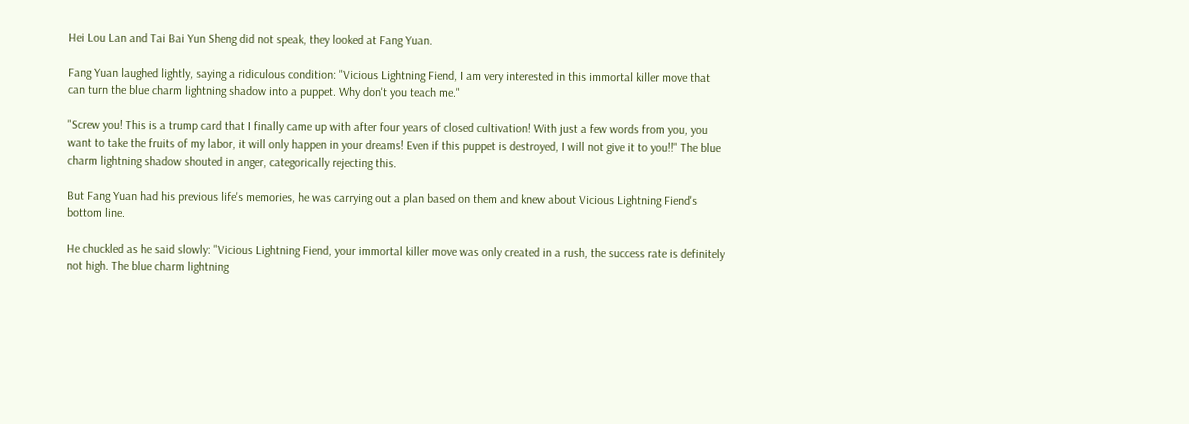Hei Lou Lan and Tai Bai Yun Sheng did not speak, they looked at Fang Yuan.

Fang Yuan laughed lightly, saying a ridiculous condition: "Vicious Lightning Fiend, I am very interested in this immortal killer move that can turn the blue charm lightning shadow into a puppet. Why don't you teach me."

"Screw you! This is a trump card that I finally came up with after four years of closed cultivation! With just a few words from you, you want to take the fruits of my labor, it will only happen in your dreams! Even if this puppet is destroyed, I will not give it to you!!" The blue charm lightning shadow shouted in anger, categorically rejecting this.

But Fang Yuan had his previous life's memories, he was carrying out a plan based on them and knew about Vicious Lightning Fiend's bottom line.

He chuckled as he said slowly: "Vicious Lightning Fiend, your immortal killer move was only created in a rush, the success rate is definitely not high. The blue charm lightning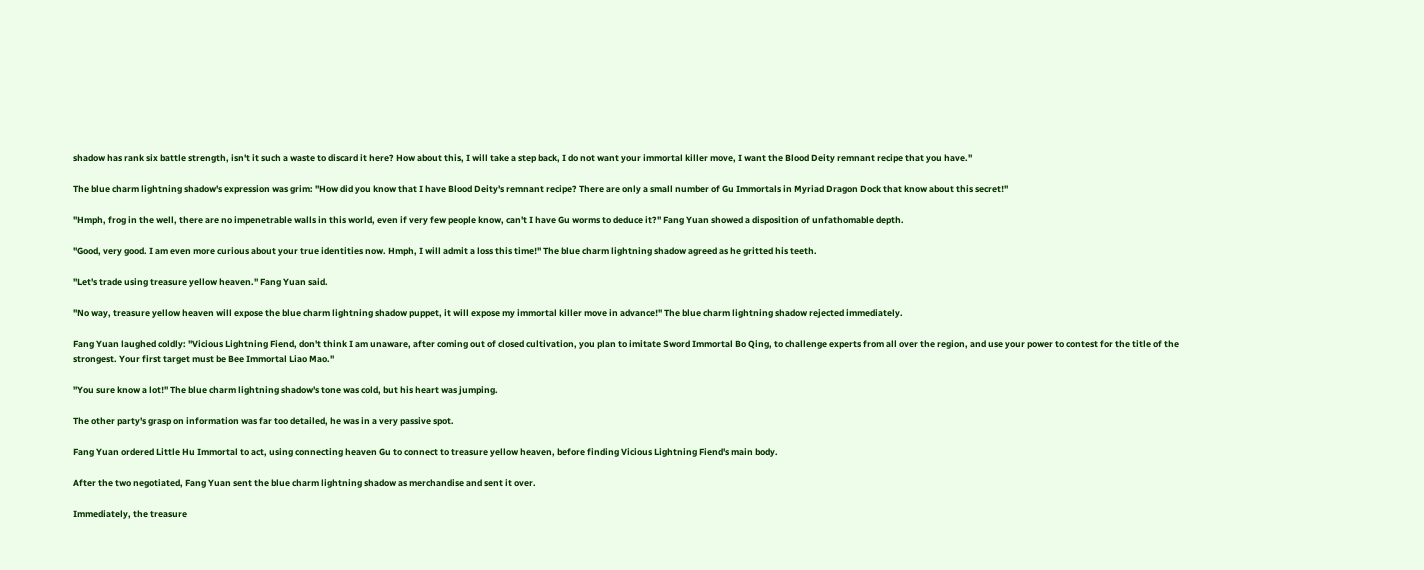shadow has rank six battle strength, isn't it such a waste to discard it here? How about this, I will take a step back, I do not want your immortal killer move, I want the Blood Deity remnant recipe that you have."

The blue charm lightning shadow's expression was grim: "How did you know that I have Blood Deity's remnant recipe? There are only a small number of Gu Immortals in Myriad Dragon Dock that know about this secret!"

"Hmph, frog in the well, there are no impenetrable walls in this world, even if very few people know, can't I have Gu worms to deduce it?" Fang Yuan showed a disposition of unfathomable depth.

"Good, very good. I am even more curious about your true identities now. Hmph, I will admit a loss this time!" The blue charm lightning shadow agreed as he gritted his teeth.

"Let's trade using treasure yellow heaven." Fang Yuan said.

"No way, treasure yellow heaven will expose the blue charm lightning shadow puppet, it will expose my immortal killer move in advance!" The blue charm lightning shadow rejected immediately.

Fang Yuan laughed coldly: "Vicious Lightning Fiend, don't think I am unaware, after coming out of closed cultivation, you plan to imitate Sword Immortal Bo Qing, to challenge experts from all over the region, and use your power to contest for the title of the strongest. Your first target must be Bee Immortal Liao Mao."

"You sure know a lot!" The blue charm lightning shadow's tone was cold, but his heart was jumping.

The other party's grasp on information was far too detailed, he was in a very passive spot.

Fang Yuan ordered Little Hu Immortal to act, using connecting heaven Gu to connect to treasure yellow heaven, before finding Vicious Lightning Fiend's main body.

After the two negotiated, Fang Yuan sent the blue charm lightning shadow as merchandise and sent it over.

Immediately, the treasure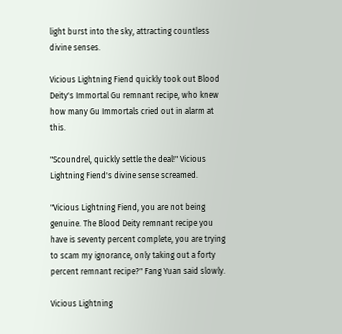light burst into the sky, attracting countless divine senses.

Vicious Lightning Fiend quickly took out Blood Deity's Immortal Gu remnant recipe, who knew how many Gu Immortals cried out in alarm at this.

"Scoundrel, quickly settle the deal!" Vicious Lightning Fiend's divine sense screamed.

"Vicious Lightning Fiend, you are not being genuine. The Blood Deity remnant recipe you have is seventy percent complete, you are trying to scam my ignorance, only taking out a forty percent remnant recipe?" Fang Yuan said slowly.

Vicious Lightning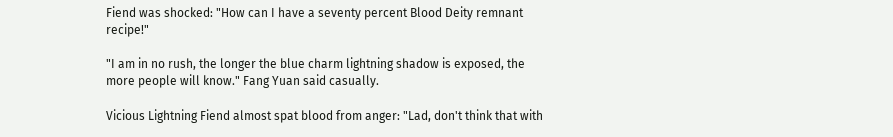Fiend was shocked: "How can I have a seventy percent Blood Deity remnant recipe!"

"I am in no rush, the longer the blue charm lightning shadow is exposed, the more people will know." Fang Yuan said casually.

Vicious Lightning Fiend almost spat blood from anger: "Lad, don't think that with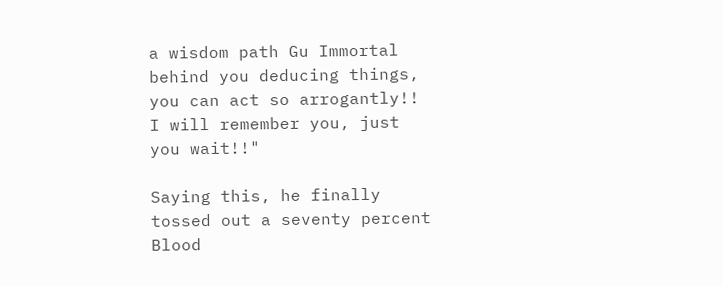a wisdom path Gu Immortal behind you deducing things, you can act so arrogantly!! I will remember you, just you wait!!"

Saying this, he finally tossed out a seventy percent Blood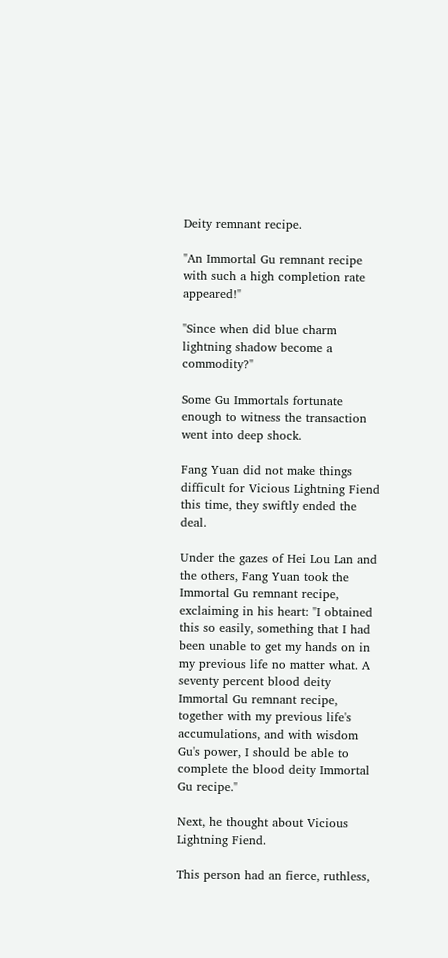Deity remnant recipe.

"An Immortal Gu remnant recipe with such a high completion rate appeared!"

"Since when did blue charm lightning shadow become a commodity?"

Some Gu Immortals fortunate enough to witness the transaction went into deep shock.

Fang Yuan did not make things difficult for Vicious Lightning Fiend this time, they swiftly ended the deal.

Under the gazes of Hei Lou Lan and the others, Fang Yuan took the Immortal Gu remnant recipe, exclaiming in his heart: "I obtained this so easily, something that I had been unable to get my hands on in my previous life no matter what. A seventy percent blood deity Immortal Gu remnant recipe, together with my previous life's accumulations, and with wisdom Gu's power, I should be able to complete the blood deity Immortal Gu recipe."

Next, he thought about Vicious Lightning Fiend.

This person had an fierce, ruthless,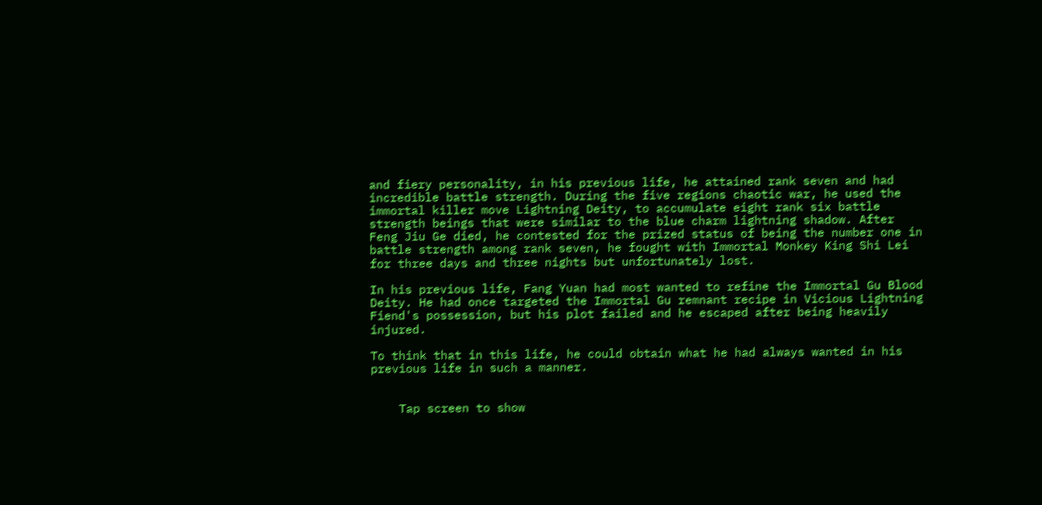and fiery personality, in his previous life, he attained rank seven and had incredible battle strength. During the five regions chaotic war, he used the immortal killer move Lightning Deity, to accumulate eight rank six battle strength beings that were similar to the blue charm lightning shadow. After Feng Jiu Ge died, he contested for the prized status of being the number one in battle strength among rank seven, he fought with Immortal Monkey King Shi Lei for three days and three nights but unfortunately lost.

In his previous life, Fang Yuan had most wanted to refine the Immortal Gu Blood Deity. He had once targeted the Immortal Gu remnant recipe in Vicious Lightning Fiend's possession, but his plot failed and he escaped after being heavily injured.

To think that in this life, he could obtain what he had always wanted in his previous life in such a manner.


    Tap screen to show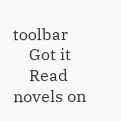toolbar
    Got it
    Read novels on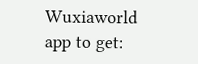Wuxiaworld app to get: